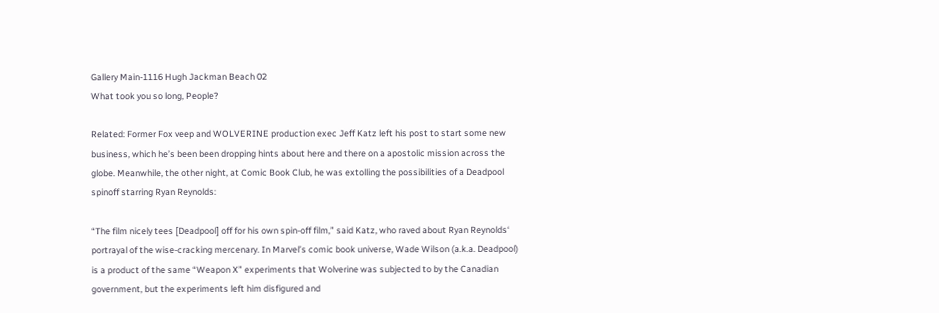Gallery Main-1116 Hugh Jackman Beach 02
What took you so long, People?

Related: Former Fox veep and WOLVERINE production exec Jeff Katz left his post to start some new business, which he’s been been dropping hints about here and there on a apostolic mission across the globe. Meanwhile, the other night, at Comic Book Club, he was extolling the possibilities of a Deadpool spinoff starring Ryan Reynolds:

“The film nicely tees [Deadpool] off for his own spin-off film,” said Katz, who raved about Ryan Reynolds‘ portrayal of the wise-cracking mercenary. In Marvel’s comic book universe, Wade Wilson (a.k.a. Deadpool) is a product of the same “Weapon X” experiments that Wolverine was subjected to by the Canadian government, but the experiments left him disfigured and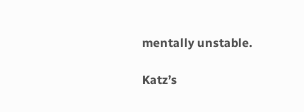mentally unstable.

Katz’s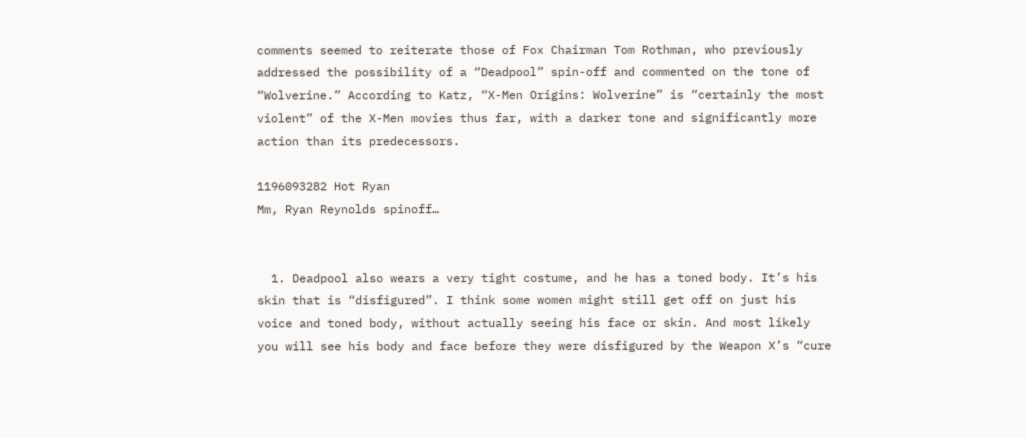comments seemed to reiterate those of Fox Chairman Tom Rothman, who previously addressed the possibility of a “Deadpool” spin-off and commented on the tone of “Wolverine.” According to Katz, “X-Men Origins: Wolverine” is “certainly the most violent” of the X-Men movies thus far, with a darker tone and significantly more action than its predecessors.

1196093282 Hot Ryan
Mm, Ryan Reynolds spinoff…


  1. Deadpool also wears a very tight costume, and he has a toned body. It’s his skin that is “disfigured”. I think some women might still get off on just his voice and toned body, without actually seeing his face or skin. And most likely you will see his body and face before they were disfigured by the Weapon X’s “cure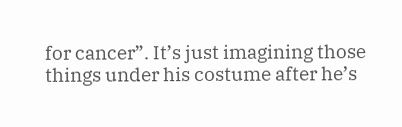for cancer”. It’s just imagining those things under his costume after he’s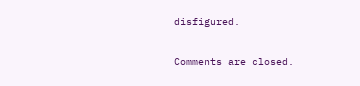disfigured.

Comments are closed.